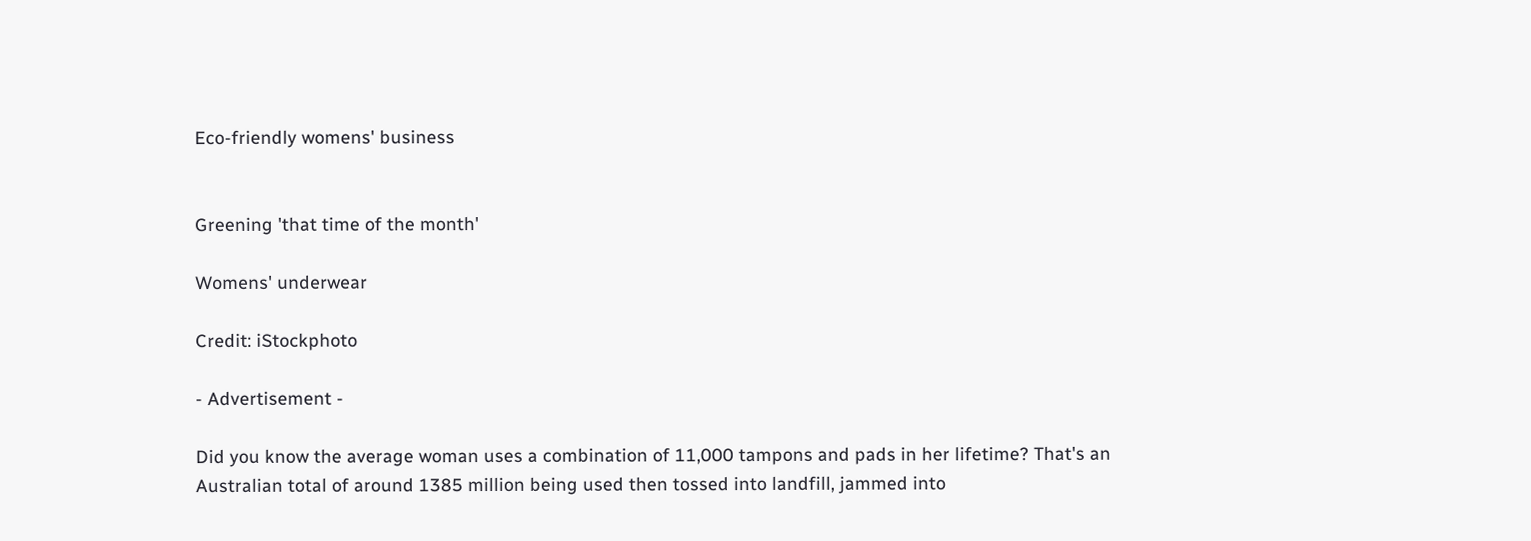Eco-friendly womens' business


Greening 'that time of the month'

Womens' underwear

Credit: iStockphoto

- Advertisement -

Did you know the average woman uses a combination of 11,000 tampons and pads in her lifetime? That's an Australian total of around 1385 million being used then tossed into landfill, jammed into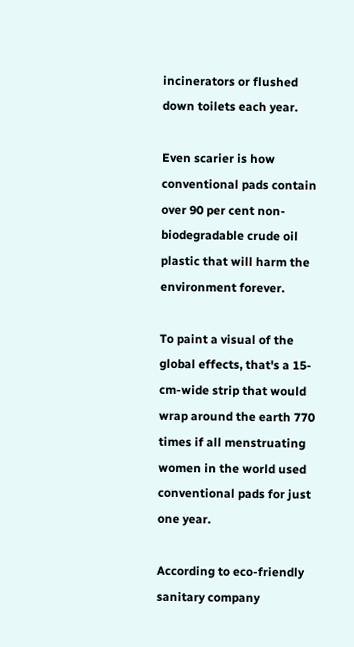incinerators or flushed down toilets each year.

Even scarier is how conventional pads contain over 90 per cent non-biodegradable crude oil plastic that will harm the environment forever.

To paint a visual of the global effects, that's a 15-cm-wide strip that would wrap around the earth 770 times if all menstruating women in the world used conventional pads for just one year.

According to eco-friendly sanitary company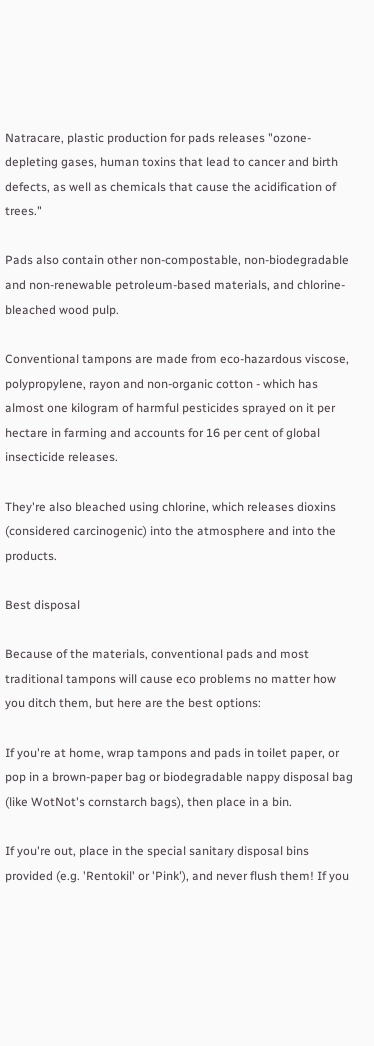Natracare, plastic production for pads releases "ozone-depleting gases, human toxins that lead to cancer and birth defects, as well as chemicals that cause the acidification of trees."

Pads also contain other non-compostable, non-biodegradable and non-renewable petroleum-based materials, and chlorine-bleached wood pulp.

Conventional tampons are made from eco-hazardous viscose, polypropylene, rayon and non-organic cotton - which has almost one kilogram of harmful pesticides sprayed on it per hectare in farming and accounts for 16 per cent of global insecticide releases.

They're also bleached using chlorine, which releases dioxins (considered carcinogenic) into the atmosphere and into the products.

Best disposal

Because of the materials, conventional pads and most traditional tampons will cause eco problems no matter how you ditch them, but here are the best options:

If you're at home, wrap tampons and pads in toilet paper, or pop in a brown-paper bag or biodegradable nappy disposal bag (like WotNot's cornstarch bags), then place in a bin.

If you're out, place in the special sanitary disposal bins provided (e.g. 'Rentokil' or 'Pink'), and never flush them! If you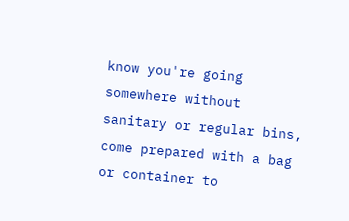know you're going somewhere without sanitary or regular bins, come prepared with a bag or container to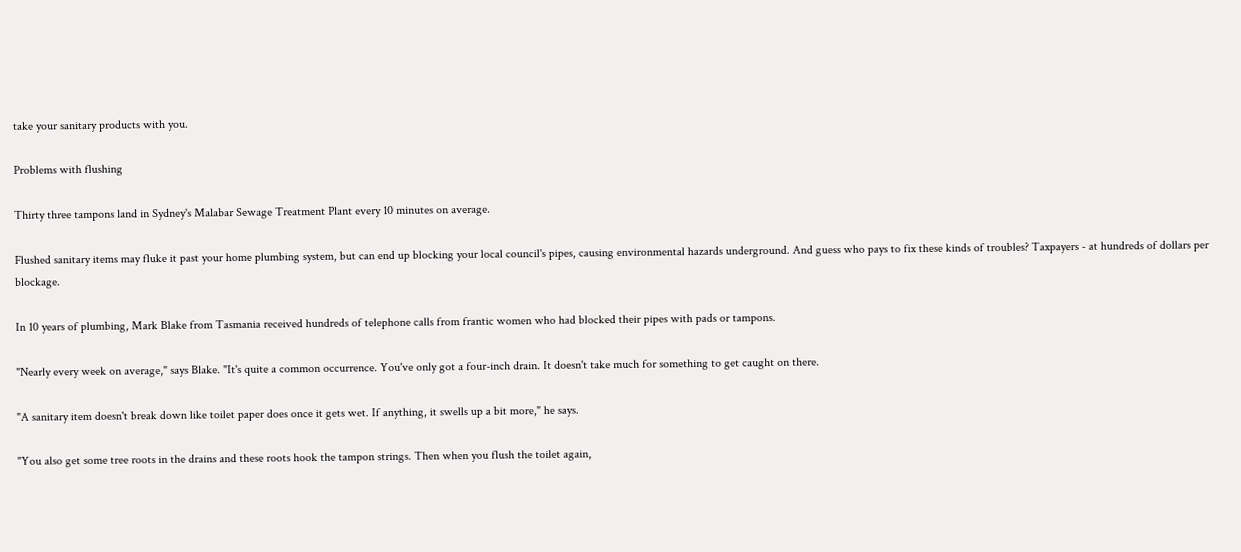take your sanitary products with you.

Problems with flushing

Thirty three tampons land in Sydney's Malabar Sewage Treatment Plant every 10 minutes on average.

Flushed sanitary items may fluke it past your home plumbing system, but can end up blocking your local council's pipes, causing environmental hazards underground. And guess who pays to fix these kinds of troubles? Taxpayers - at hundreds of dollars per blockage.

In 10 years of plumbing, Mark Blake from Tasmania received hundreds of telephone calls from frantic women who had blocked their pipes with pads or tampons.

"Nearly every week on average," says Blake. "It's quite a common occurrence. You've only got a four-inch drain. It doesn't take much for something to get caught on there.

"A sanitary item doesn't break down like toilet paper does once it gets wet. If anything, it swells up a bit more," he says.

"You also get some tree roots in the drains and these roots hook the tampon strings. Then when you flush the toilet again,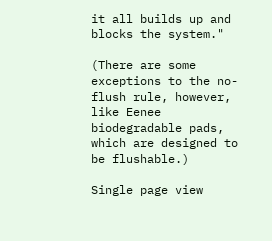it all builds up and blocks the system."

(There are some exceptions to the no-flush rule, however, like Eenee biodegradable pads, which are designed to be flushable.)

Single page view